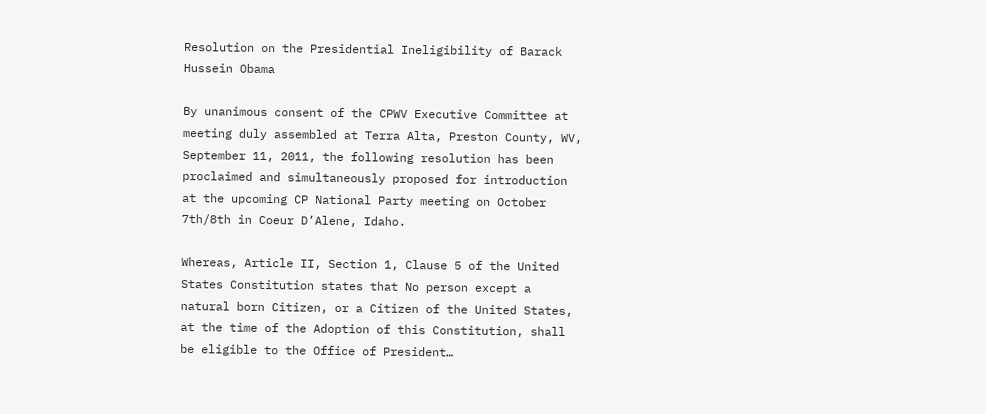Resolution on the Presidential Ineligibility of Barack Hussein Obama

By unanimous consent of the CPWV Executive Committee at meeting duly assembled at Terra Alta, Preston County, WV, September 11, 2011, the following resolution has been proclaimed and simultaneously proposed for introduction at the upcoming CP National Party meeting on October 7th/8th in Coeur D’Alene, Idaho.

Whereas, Article II, Section 1, Clause 5 of the United States Constitution states that No person except a natural born Citizen, or a Citizen of the United States, at the time of the Adoption of this Constitution, shall be eligible to the Office of President…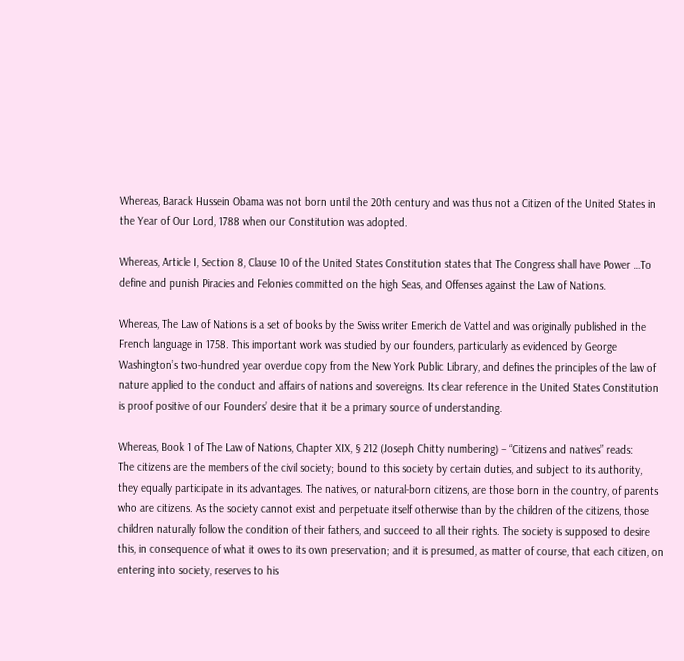Whereas, Barack Hussein Obama was not born until the 20th century and was thus not a Citizen of the United States in the Year of Our Lord, 1788 when our Constitution was adopted.

Whereas, Article I, Section 8, Clause 10 of the United States Constitution states that The Congress shall have Power …To define and punish Piracies and Felonies committed on the high Seas, and Offenses against the Law of Nations.

Whereas, The Law of Nations is a set of books by the Swiss writer Emerich de Vattel and was originally published in the French language in 1758. This important work was studied by our founders, particularly as evidenced by George Washington’s two-hundred year overdue copy from the New York Public Library, and defines the principles of the law of nature applied to the conduct and affairs of nations and sovereigns. Its clear reference in the United States Constitution is proof positive of our Founders’ desire that it be a primary source of understanding.

Whereas, Book 1 of The Law of Nations, Chapter XIX, § 212 (Joseph Chitty numbering) – “Citizens and natives” reads:
The citizens are the members of the civil society; bound to this society by certain duties, and subject to its authority, they equally participate in its advantages. The natives, or natural-born citizens, are those born in the country, of parents who are citizens. As the society cannot exist and perpetuate itself otherwise than by the children of the citizens, those children naturally follow the condition of their fathers, and succeed to all their rights. The society is supposed to desire this, in consequence of what it owes to its own preservation; and it is presumed, as matter of course, that each citizen, on entering into society, reserves to his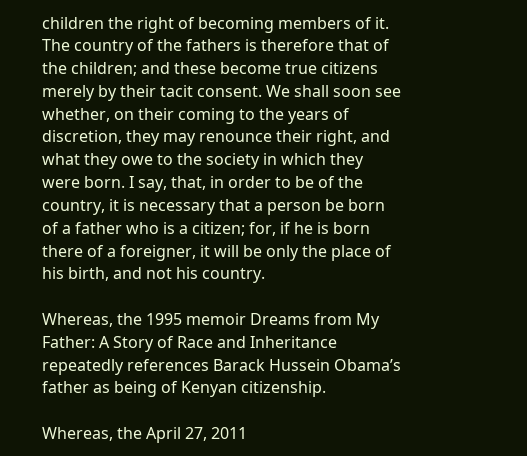children the right of becoming members of it. The country of the fathers is therefore that of the children; and these become true citizens merely by their tacit consent. We shall soon see whether, on their coming to the years of discretion, they may renounce their right, and what they owe to the society in which they were born. I say, that, in order to be of the country, it is necessary that a person be born of a father who is a citizen; for, if he is born there of a foreigner, it will be only the place of his birth, and not his country.

Whereas, the 1995 memoir Dreams from My Father: A Story of Race and Inheritance repeatedly references Barack Hussein Obama’s father as being of Kenyan citizenship.

Whereas, the April 27, 2011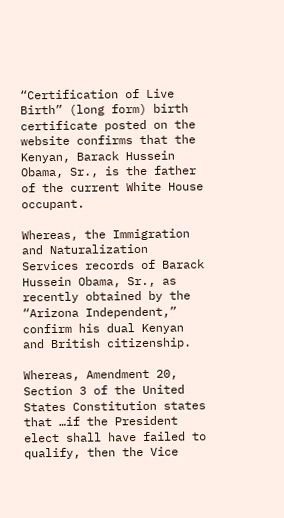“Certification of Live Birth” (long form) birth certificate posted on the website confirms that the Kenyan, Barack Hussein Obama, Sr., is the father of the current White House occupant.

Whereas, the Immigration and Naturalization Services records of Barack Hussein Obama, Sr., as recently obtained by the “Arizona Independent,” confirm his dual Kenyan and British citizenship.

Whereas, Amendment 20, Section 3 of the United States Constitution states that …if the President elect shall have failed to qualify, then the Vice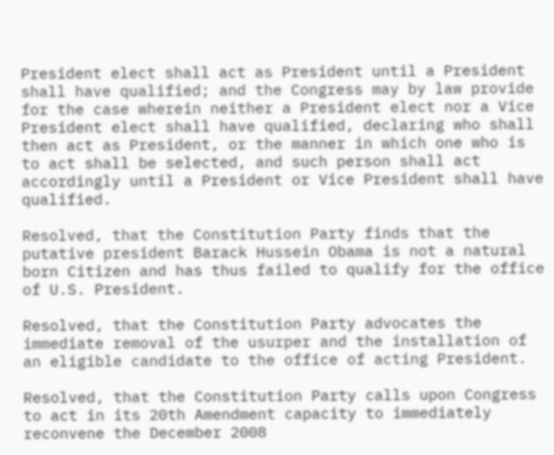President elect shall act as President until a President shall have qualified; and the Congress may by law provide for the case wherein neither a President elect nor a Vice President elect shall have qualified, declaring who shall then act as President, or the manner in which one who is to act shall be selected, and such person shall act accordingly until a President or Vice President shall have qualified.

Resolved, that the Constitution Party finds that the putative president Barack Hussein Obama is not a natural born Citizen and has thus failed to qualify for the office of U.S. President.

Resolved, that the Constitution Party advocates the immediate removal of the usurper and the installation of an eligible candidate to the office of acting President.

Resolved, that the Constitution Party calls upon Congress to act in its 20th Amendment capacity to immediately reconvene the December 2008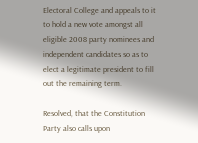Electoral College and appeals to it to hold a new vote amongst all eligible 2008 party nominees and independent candidates so as to elect a legitimate president to fill out the remaining term.

Resolved, that the Constitution Party also calls upon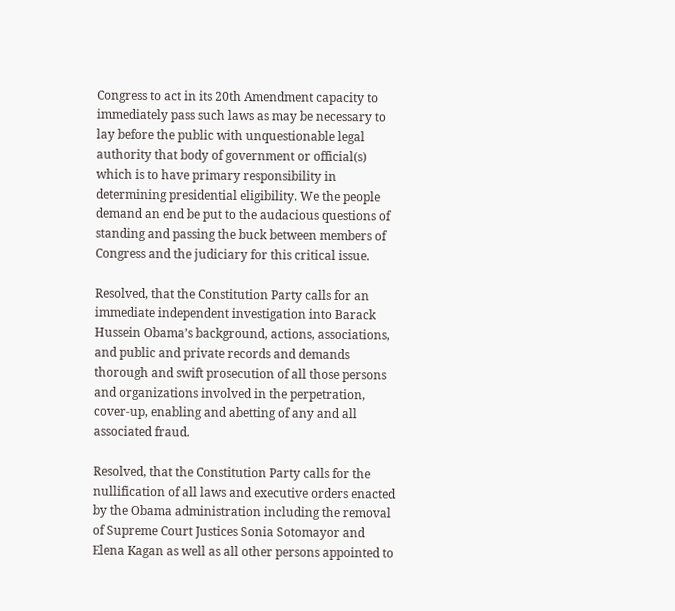Congress to act in its 20th Amendment capacity to immediately pass such laws as may be necessary to lay before the public with unquestionable legal authority that body of government or official(s) which is to have primary responsibility in determining presidential eligibility. We the people demand an end be put to the audacious questions of standing and passing the buck between members of Congress and the judiciary for this critical issue.

Resolved, that the Constitution Party calls for an immediate independent investigation into Barack Hussein Obama’s background, actions, associations, and public and private records and demands thorough and swift prosecution of all those persons and organizations involved in the perpetration, cover-up, enabling and abetting of any and all associated fraud.

Resolved, that the Constitution Party calls for the nullification of all laws and executive orders enacted by the Obama administration including the removal of Supreme Court Justices Sonia Sotomayor and Elena Kagan as well as all other persons appointed to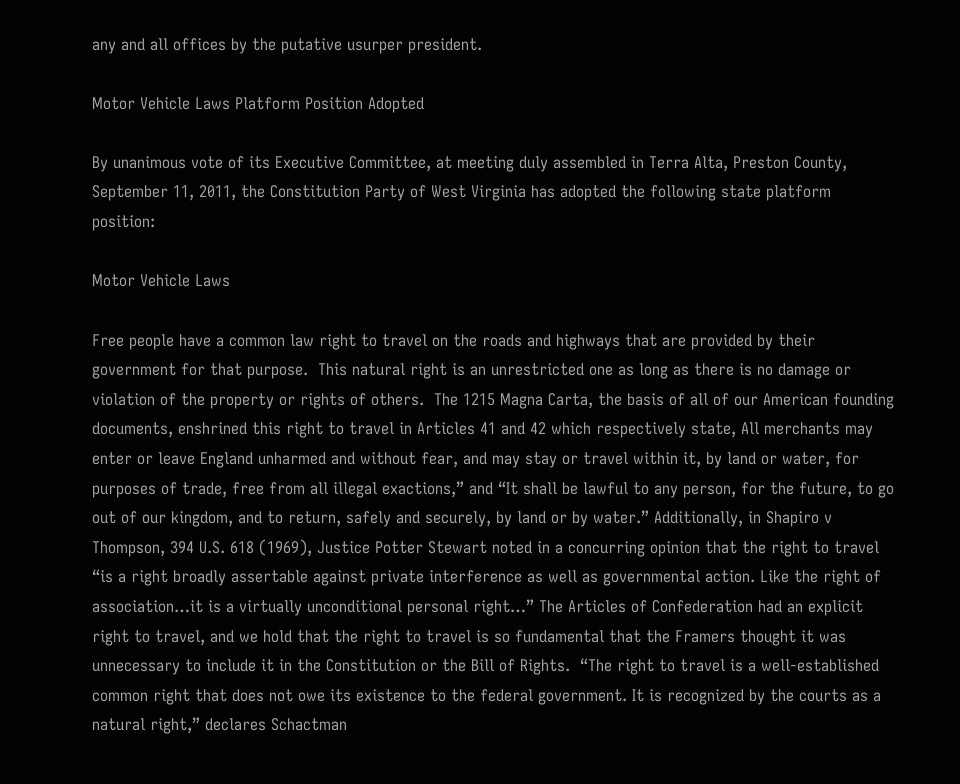any and all offices by the putative usurper president.

Motor Vehicle Laws Platform Position Adopted

By unanimous vote of its Executive Committee, at meeting duly assembled in Terra Alta, Preston County, September 11, 2011, the Constitution Party of West Virginia has adopted the following state platform position:

Motor Vehicle Laws

Free people have a common law right to travel on the roads and highways that are provided by their government for that purpose.  This natural right is an unrestricted one as long as there is no damage or violation of the property or rights of others.  The 1215 Magna Carta, the basis of all of our American founding documents, enshrined this right to travel in Articles 41 and 42 which respectively state, All merchants may enter or leave England unharmed and without fear, and may stay or travel within it, by land or water, for purposes of trade, free from all illegal exactions,” and “It shall be lawful to any person, for the future, to go out of our kingdom, and to return, safely and securely, by land or by water.” Additionally, in Shapiro v Thompson, 394 U.S. 618 (1969), Justice Potter Stewart noted in a concurring opinion that the right to travel “is a right broadly assertable against private interference as well as governmental action. Like the right of association…it is a virtually unconditional personal right…” The Articles of Confederation had an explicit right to travel, and we hold that the right to travel is so fundamental that the Framers thought it was unnecessary to include it in the Constitution or the Bill of Rights.  “The right to travel is a well-established common right that does not owe its existence to the federal government. It is recognized by the courts as a natural right,” declares Schactman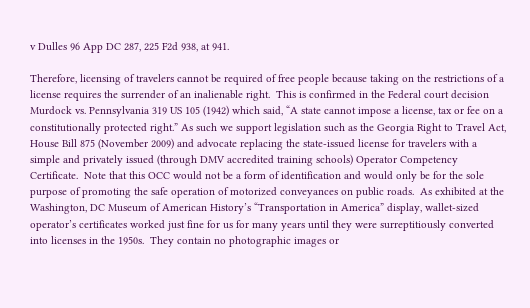v Dulles 96 App DC 287, 225 F2d 938, at 941.

Therefore, licensing of travelers cannot be required of free people because taking on the restrictions of a license requires the surrender of an inalienable right.  This is confirmed in the Federal court decision Murdock vs. Pennsylvania 319 US 105 (1942) which said, “A state cannot impose a license, tax or fee on a constitutionally protected right.” As such we support legislation such as the Georgia Right to Travel Act, House Bill 875 (November 2009) and advocate replacing the state-issued license for travelers with a simple and privately issued (through DMV accredited training schools) Operator Competency Certificate.  Note that this OCC would not be a form of identification and would only be for the sole purpose of promoting the safe operation of motorized conveyances on public roads.  As exhibited at the Washington, DC Museum of American History’s “Transportation in America” display, wallet-sized operator’s certificates worked just fine for us for many years until they were surreptitiously converted into licenses in the 1950s.  They contain no photographic images or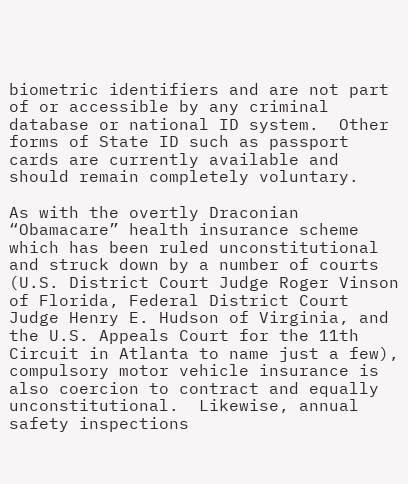biometric identifiers and are not part of or accessible by any criminal database or national ID system.  Other forms of State ID such as passport cards are currently available and should remain completely voluntary.

As with the overtly Draconian “Obamacare” health insurance scheme which has been ruled unconstitutional and struck down by a number of courts (U.S. District Court Judge Roger Vinson of Florida, Federal District Court Judge Henry E. Hudson of Virginia, and the U.S. Appeals Court for the 11th Circuit in Atlanta to name just a few), compulsory motor vehicle insurance is also coercion to contract and equally unconstitutional.  Likewise, annual safety inspections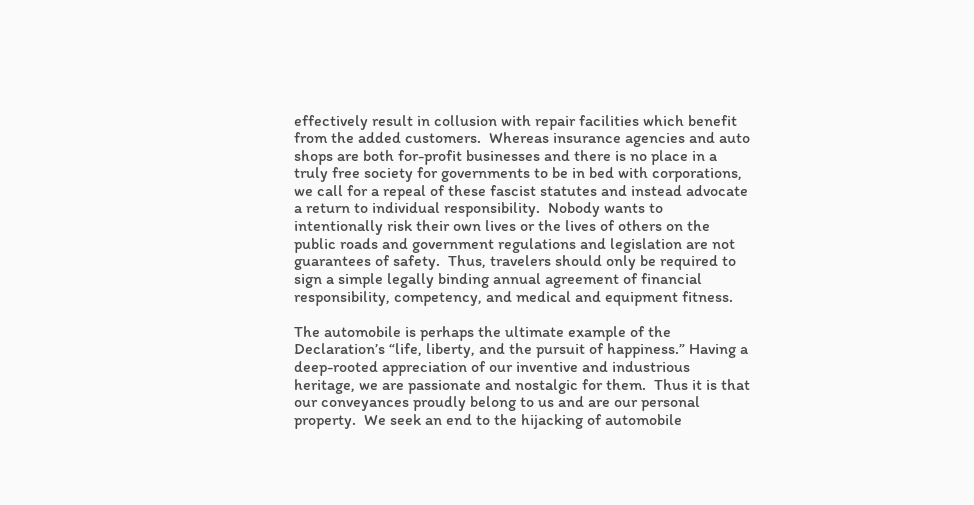effectively result in collusion with repair facilities which benefit from the added customers.  Whereas insurance agencies and auto shops are both for-profit businesses and there is no place in a truly free society for governments to be in bed with corporations, we call for a repeal of these fascist statutes and instead advocate a return to individual responsibility.  Nobody wants to intentionally risk their own lives or the lives of others on the public roads and government regulations and legislation are not guarantees of safety.  Thus, travelers should only be required to sign a simple legally binding annual agreement of financial responsibility, competency, and medical and equipment fitness.

The automobile is perhaps the ultimate example of the Declaration’s “life, liberty, and the pursuit of happiness.” Having a deep-rooted appreciation of our inventive and industrious heritage, we are passionate and nostalgic for them.  Thus it is that our conveyances proudly belong to us and are our personal property.  We seek an end to the hijacking of automobile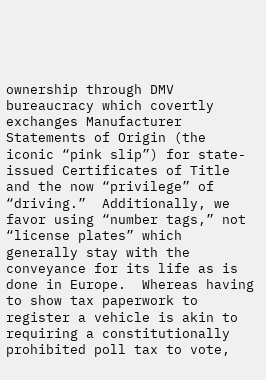ownership through DMV bureaucracy which covertly exchanges Manufacturer Statements of Origin (the iconic “pink slip”) for state-issued Certificates of Title and the now “privilege” of “driving.”  Additionally, we favor using “number tags,” not “license plates” which generally stay with the conveyance for its life as is done in Europe.  Whereas having to show tax paperwork to register a vehicle is akin to requiring a constitutionally prohibited poll tax to vote,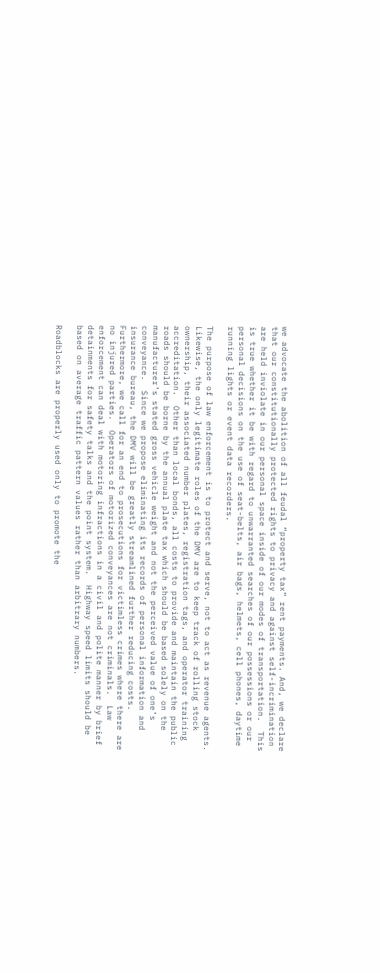we advocate the abolition of all feudal “property tax” rent payments. And, we declare that our constitutionally protected rights to privacy and against self-incrimination are held inviolate in our personal space inside of our modes of transportation.  This is true whether it be with regard to unwarranted searches of our possessions or our personal decisions on the use of seat-belts, air bags, helmets, cell phones, daytime running lights or event data recorders.

The purpose of law enforcement is to protect and serve, not to act as revenue agents.  Likewise, the only legitimate roles of the DMV are to keep track of rolling stock ownership, their associated number plates, registration tags, and operator training accreditation.  Other than local bonds, all costs to provide and maintain the public roads should be borne by the annual plate tax which should be based solely on the manufacturer’s stated gross vehicle weight and not the perceived value of one’s conveyance.  Since we propose eliminating its records of personal information and insurance bureau, the DMV will be greatly streamlined further reducing costs.  Furthermore, we call for an end to prosecutions for victimless crimes where there are no injured parties.  Operators of motorized conveyances are not criminals.  Law enforcement can deal with motoring infractions in a civil and polite manner by brief detainments for safety talks and the point system.  Highway speed limits should be based on average traffic pattern values rather than arbitrary numbers.

Roadblocks are properly used only to promote the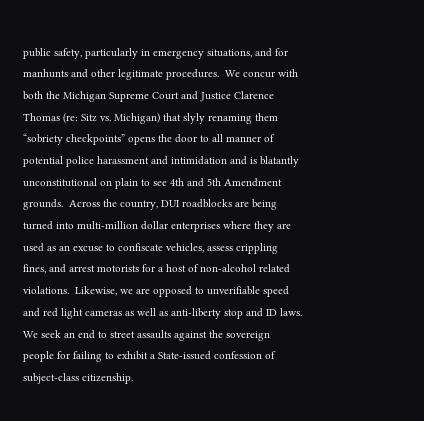public safety, particularly in emergency situations, and for manhunts and other legitimate procedures.  We concur with both the Michigan Supreme Court and Justice Clarence Thomas (re: Sitz vs. Michigan) that slyly renaming them “sobriety checkpoints” opens the door to all manner of potential police harassment and intimidation and is blatantly unconstitutional on plain to see 4th and 5th Amendment grounds.  Across the country, DUI roadblocks are being turned into multi-million dollar enterprises where they are used as an excuse to confiscate vehicles, assess crippling fines, and arrest motorists for a host of non-alcohol related violations.  Likewise, we are opposed to unverifiable speed and red light cameras as well as anti-liberty stop and ID laws.  We seek an end to street assaults against the sovereign people for failing to exhibit a State-issued confession of subject-class citizenship.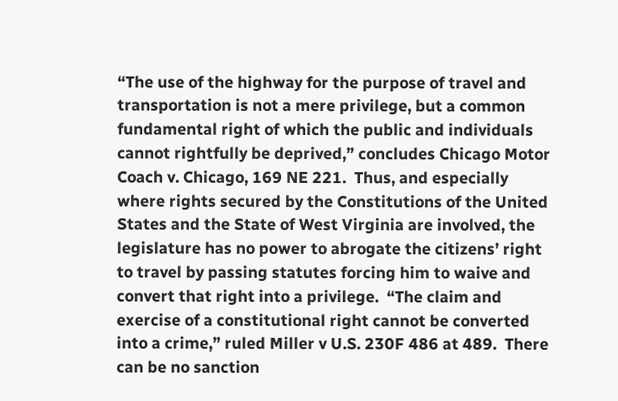“The use of the highway for the purpose of travel and transportation is not a mere privilege, but a common fundamental right of which the public and individuals cannot rightfully be deprived,” concludes Chicago Motor Coach v. Chicago, 169 NE 221.  Thus, and especially where rights secured by the Constitutions of the United States and the State of West Virginia are involved, the legislature has no power to abrogate the citizens’ right to travel by passing statutes forcing him to waive and convert that right into a privilege.  “The claim and exercise of a constitutional right cannot be converted into a crime,” ruled Miller v U.S. 230F 486 at 489.  There can be no sanction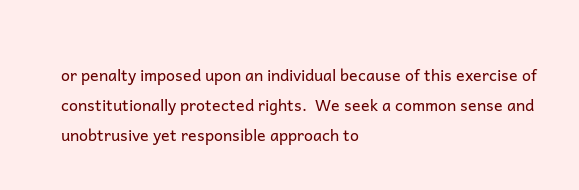or penalty imposed upon an individual because of this exercise of constitutionally protected rights.  We seek a common sense and unobtrusive yet responsible approach to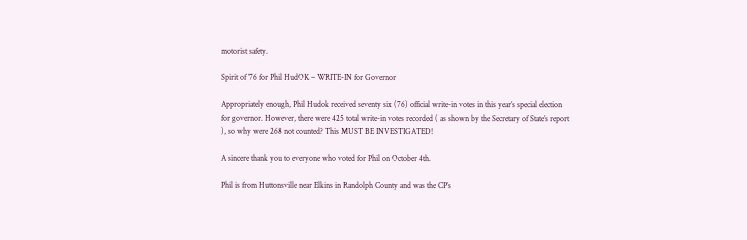motorist safety.

Spirit of ’76 for Phil HudOK – WRITE-IN for Governor

Appropriately enough, Phil Hudok received seventy six (76) official write-in votes in this year’s special election for governor. However, there were 425 total write-in votes recorded ( as shown by the Secretary of State’s report ), so why were 268 not counted? This MUST BE INVESTIGATED!

A sincere thank you to everyone who voted for Phil on October 4th.

Phil is from Huttonsville near Elkins in Randolph County and was the CP’s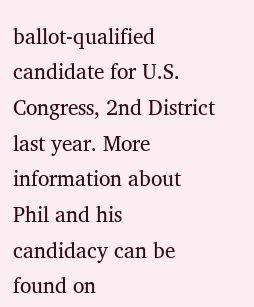ballot-qualified candidate for U.S. Congress, 2nd District last year. More information about Phil and his candidacy can be found on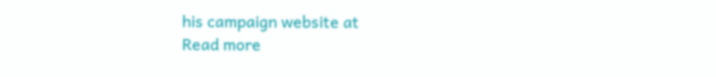his campaign website at
Read more